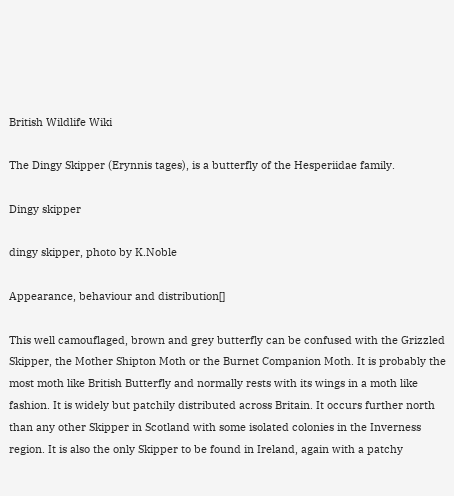British Wildlife Wiki

The Dingy Skipper (Erynnis tages), is a butterfly of the Hesperiidae family.

Dingy skipper

dingy skipper, photo by K.Noble

Appearance, behaviour and distribution[]

This well camouflaged, brown and grey butterfly can be confused with the Grizzled Skipper, the Mother Shipton Moth or the Burnet Companion Moth. It is probably the most moth like British Butterfly and normally rests with its wings in a moth like fashion. It is widely but patchily distributed across Britain. It occurs further north than any other Skipper in Scotland with some isolated colonies in the Inverness region. It is also the only Skipper to be found in Ireland, again with a patchy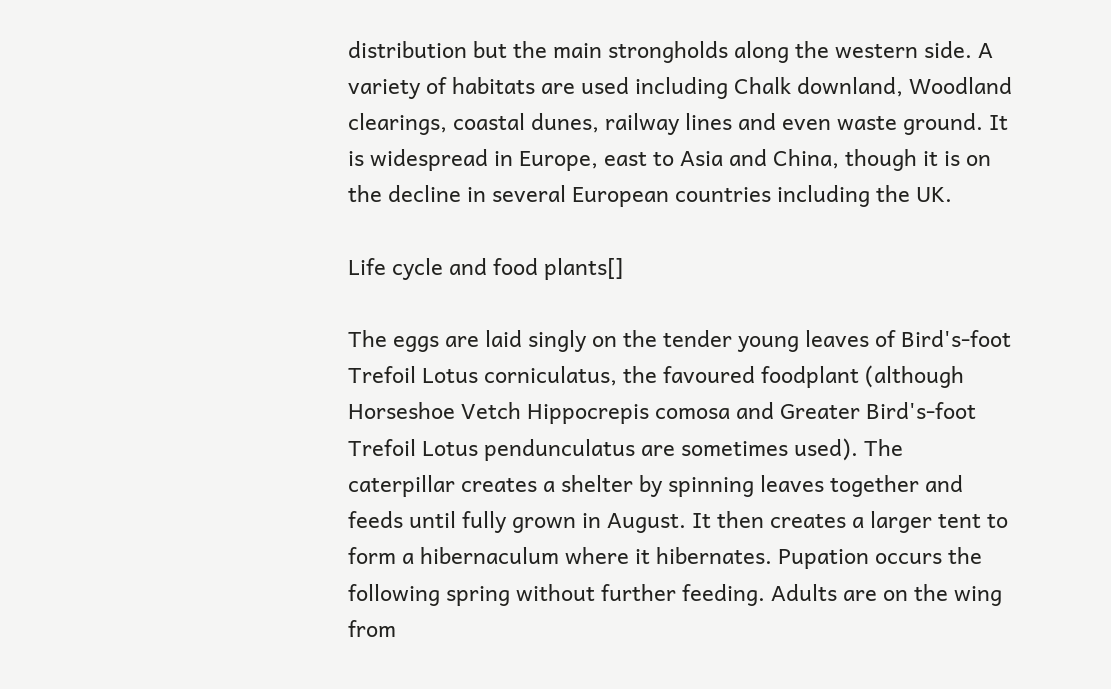distribution but the main strongholds along the western side. A variety of habitats are used including Chalk downland, Woodland clearings, coastal dunes, railway lines and even waste ground. It is widespread in Europe, east to Asia and China, though it is on the decline in several European countries including the UK.

Life cycle and food plants[]

The eggs are laid singly on the tender young leaves of Bird's-foot Trefoil Lotus corniculatus, the favoured foodplant (although Horseshoe Vetch Hippocrepis comosa and Greater Bird's-foot Trefoil Lotus pendunculatus are sometimes used). The caterpillar creates a shelter by spinning leaves together and feeds until fully grown in August. It then creates a larger tent to form a hibernaculum where it hibernates. Pupation occurs the following spring without further feeding. Adults are on the wing from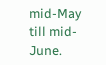mid-May till mid-June.